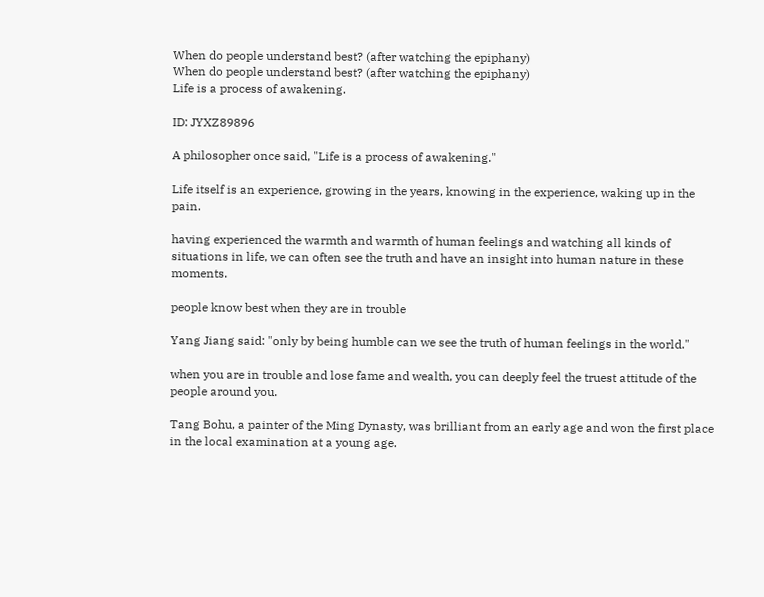When do people understand best? (after watching the epiphany)
When do people understand best? (after watching the epiphany)
Life is a process of awakening.

ID: JYXZ89896

A philosopher once said, "Life is a process of awakening."

Life itself is an experience, growing in the years, knowing in the experience, waking up in the pain.

having experienced the warmth and warmth of human feelings and watching all kinds of situations in life, we can often see the truth and have an insight into human nature in these moments.

people know best when they are in trouble

Yang Jiang said: "only by being humble can we see the truth of human feelings in the world."

when you are in trouble and lose fame and wealth, you can deeply feel the truest attitude of the people around you.

Tang Bohu, a painter of the Ming Dynasty, was brilliant from an early age and won the first place in the local examination at a young age.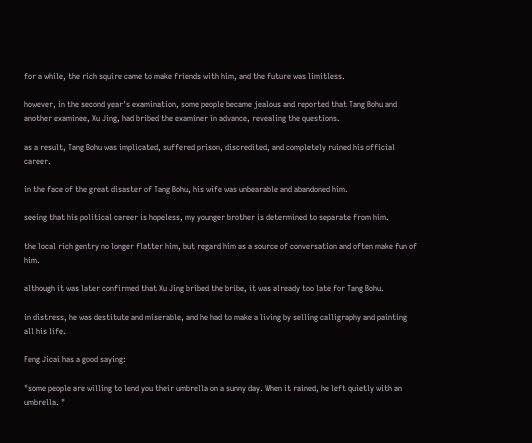for a while, the rich squire came to make friends with him, and the future was limitless.

however, in the second year's examination, some people became jealous and reported that Tang Bohu and another examinee, Xu Jing, had bribed the examiner in advance, revealing the questions.

as a result, Tang Bohu was implicated, suffered prison, discredited, and completely ruined his official career.

in the face of the great disaster of Tang Bohu, his wife was unbearable and abandoned him.

seeing that his political career is hopeless, my younger brother is determined to separate from him.

the local rich gentry no longer flatter him, but regard him as a source of conversation and often make fun of him.

although it was later confirmed that Xu Jing bribed the bribe, it was already too late for Tang Bohu.

in distress, he was destitute and miserable, and he had to make a living by selling calligraphy and painting all his life.

Feng Jicai has a good saying:

"some people are willing to lend you their umbrella on a sunny day. When it rained, he left quietly with an umbrella. "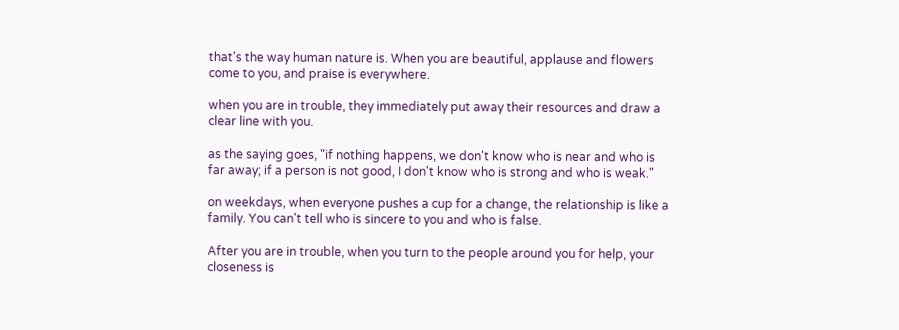that's the way human nature is. When you are beautiful, applause and flowers come to you, and praise is everywhere.

when you are in trouble, they immediately put away their resources and draw a clear line with you.

as the saying goes, "if nothing happens, we don't know who is near and who is far away; if a person is not good, I don't know who is strong and who is weak."

on weekdays, when everyone pushes a cup for a change, the relationship is like a family. You can't tell who is sincere to you and who is false.

After you are in trouble, when you turn to the people around you for help, your closeness is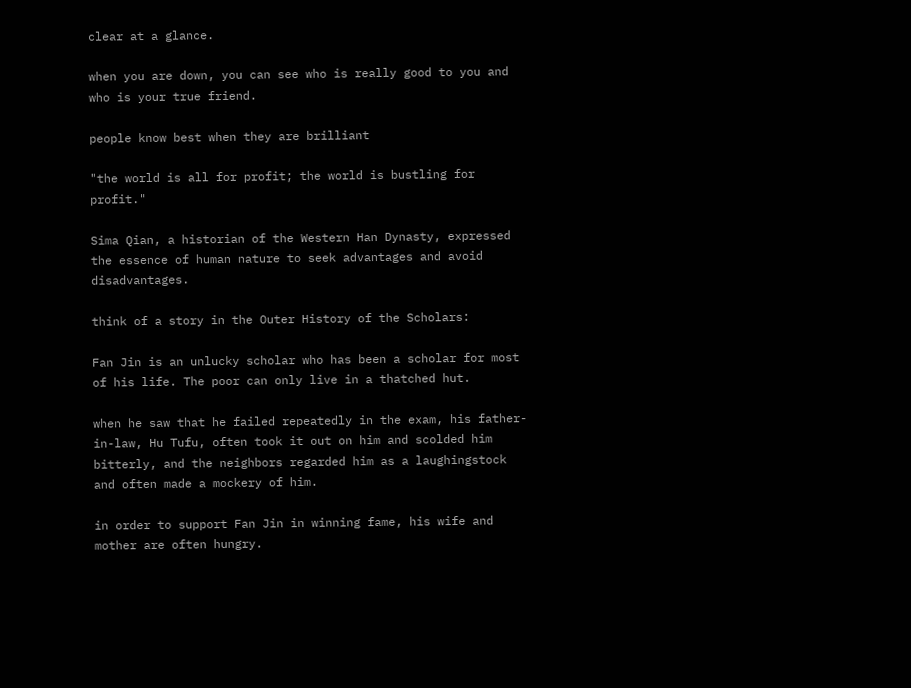clear at a glance.

when you are down, you can see who is really good to you and who is your true friend.

people know best when they are brilliant

"the world is all for profit; the world is bustling for profit."

Sima Qian, a historian of the Western Han Dynasty, expressed the essence of human nature to seek advantages and avoid disadvantages.

think of a story in the Outer History of the Scholars:

Fan Jin is an unlucky scholar who has been a scholar for most of his life. The poor can only live in a thatched hut.

when he saw that he failed repeatedly in the exam, his father-in-law, Hu Tufu, often took it out on him and scolded him bitterly, and the neighbors regarded him as a laughingstock and often made a mockery of him.

in order to support Fan Jin in winning fame, his wife and mother are often hungry.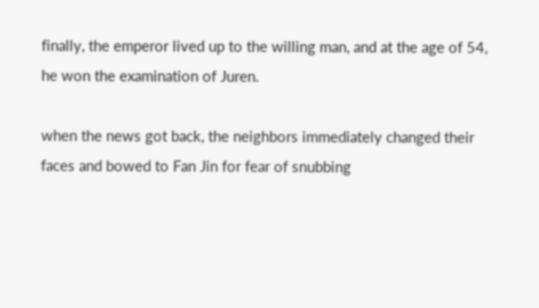finally, the emperor lived up to the willing man, and at the age of 54, he won the examination of Juren.

when the news got back, the neighbors immediately changed their faces and bowed to Fan Jin for fear of snubbing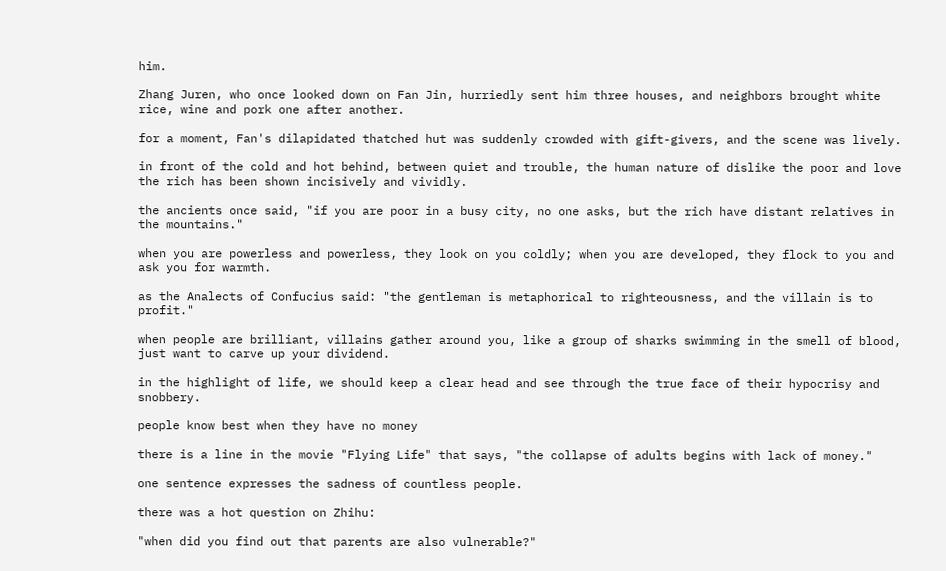him.

Zhang Juren, who once looked down on Fan Jin, hurriedly sent him three houses, and neighbors brought white rice, wine and pork one after another.

for a moment, Fan's dilapidated thatched hut was suddenly crowded with gift-givers, and the scene was lively.

in front of the cold and hot behind, between quiet and trouble, the human nature of dislike the poor and love the rich has been shown incisively and vividly.

the ancients once said, "if you are poor in a busy city, no one asks, but the rich have distant relatives in the mountains."

when you are powerless and powerless, they look on you coldly; when you are developed, they flock to you and ask you for warmth.

as the Analects of Confucius said: "the gentleman is metaphorical to righteousness, and the villain is to profit."

when people are brilliant, villains gather around you, like a group of sharks swimming in the smell of blood, just want to carve up your dividend.

in the highlight of life, we should keep a clear head and see through the true face of their hypocrisy and snobbery.

people know best when they have no money

there is a line in the movie "Flying Life" that says, "the collapse of adults begins with lack of money."

one sentence expresses the sadness of countless people.

there was a hot question on Zhihu:

"when did you find out that parents are also vulnerable?"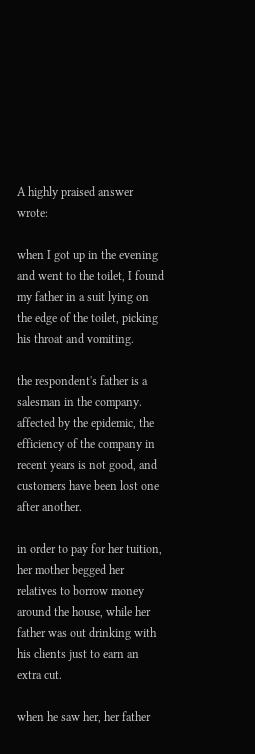A highly praised answer wrote:

when I got up in the evening and went to the toilet, I found my father in a suit lying on the edge of the toilet, picking his throat and vomiting.

the respondent's father is a salesman in the company. affected by the epidemic, the efficiency of the company in recent years is not good, and customers have been lost one after another.

in order to pay for her tuition, her mother begged her relatives to borrow money around the house, while her father was out drinking with his clients just to earn an extra cut.

when he saw her, her father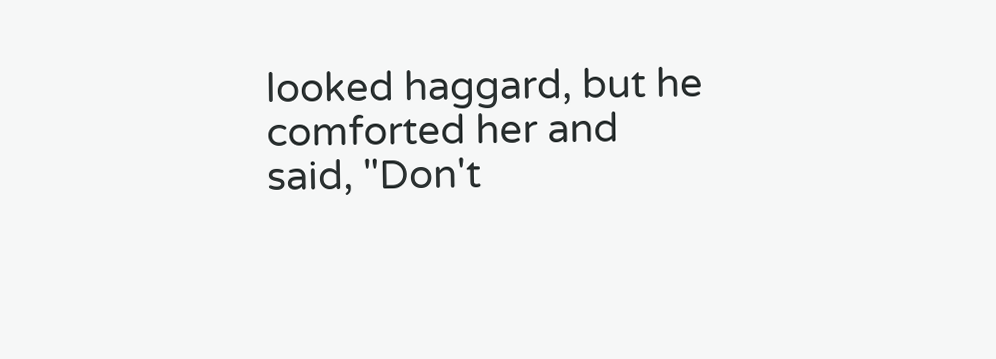looked haggard, but he comforted her and said, "Don't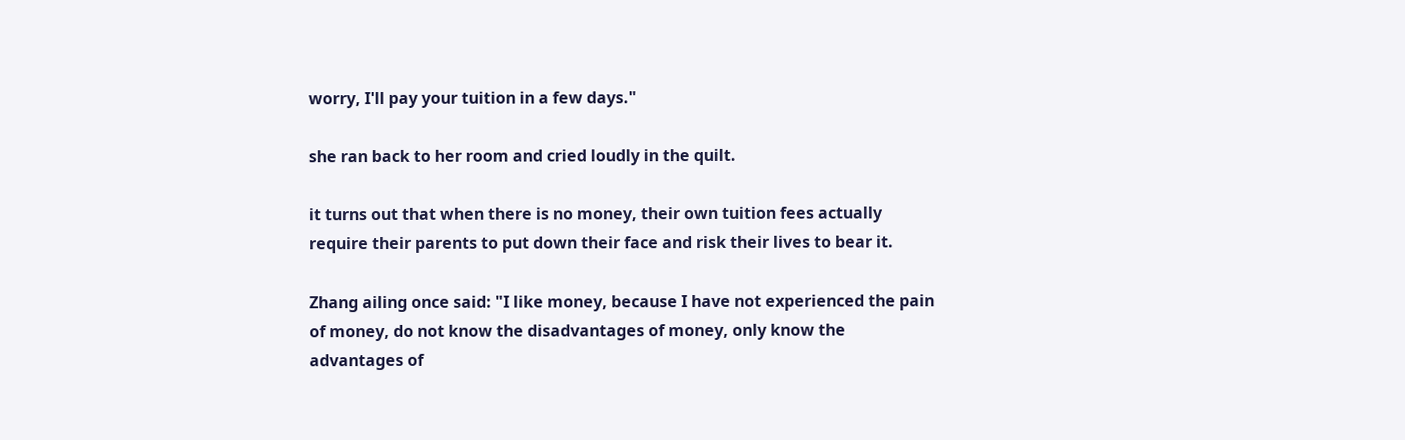worry, I'll pay your tuition in a few days."

she ran back to her room and cried loudly in the quilt.

it turns out that when there is no money, their own tuition fees actually require their parents to put down their face and risk their lives to bear it.

Zhang ailing once said: "I like money, because I have not experienced the pain of money, do not know the disadvantages of money, only know the advantages of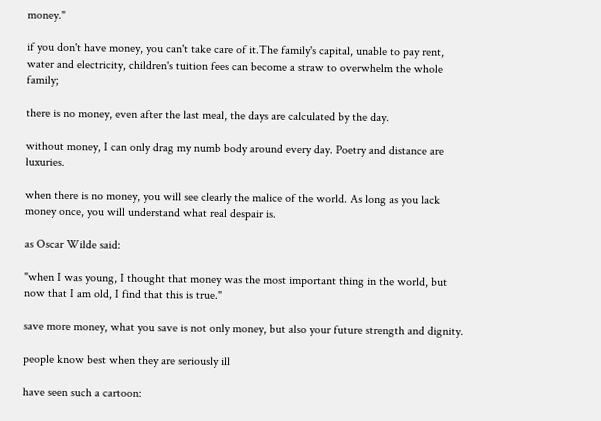money."

if you don't have money, you can't take care of it.The family's capital, unable to pay rent, water and electricity, children's tuition fees can become a straw to overwhelm the whole family;

there is no money, even after the last meal, the days are calculated by the day.

without money, I can only drag my numb body around every day. Poetry and distance are luxuries.

when there is no money, you will see clearly the malice of the world. As long as you lack money once, you will understand what real despair is.

as Oscar Wilde said:

"when I was young, I thought that money was the most important thing in the world, but now that I am old, I find that this is true."

save more money, what you save is not only money, but also your future strength and dignity.

people know best when they are seriously ill

have seen such a cartoon: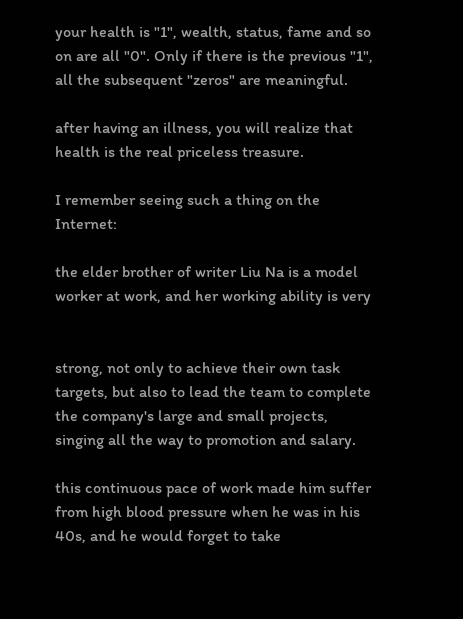your health is "1", wealth, status, fame and so on are all "0". Only if there is the previous "1", all the subsequent "zeros" are meaningful.

after having an illness, you will realize that health is the real priceless treasure.

I remember seeing such a thing on the Internet:

the elder brother of writer Liu Na is a model worker at work, and her working ability is very


strong, not only to achieve their own task targets, but also to lead the team to complete the company's large and small projects, singing all the way to promotion and salary.

this continuous pace of work made him suffer from high blood pressure when he was in his 40s, and he would forget to take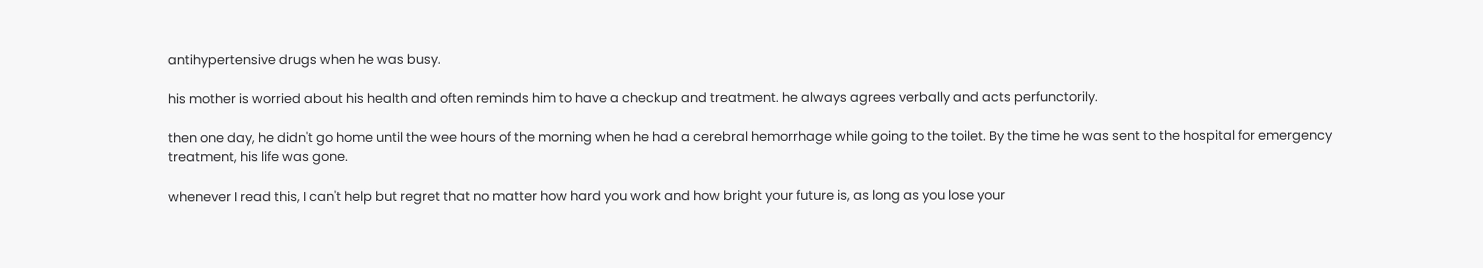antihypertensive drugs when he was busy.

his mother is worried about his health and often reminds him to have a checkup and treatment. he always agrees verbally and acts perfunctorily.

then one day, he didn't go home until the wee hours of the morning when he had a cerebral hemorrhage while going to the toilet. By the time he was sent to the hospital for emergency treatment, his life was gone.

whenever I read this, I can't help but regret that no matter how hard you work and how bright your future is, as long as you lose your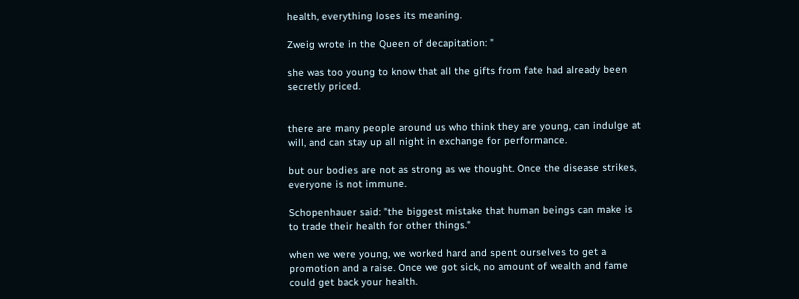health, everything loses its meaning.

Zweig wrote in the Queen of decapitation: "

she was too young to know that all the gifts from fate had already been secretly priced.


there are many people around us who think they are young, can indulge at will, and can stay up all night in exchange for performance.

but our bodies are not as strong as we thought. Once the disease strikes, everyone is not immune.

Schopenhauer said: "the biggest mistake that human beings can make is to trade their health for other things."

when we were young, we worked hard and spent ourselves to get a promotion and a raise. Once we got sick, no amount of wealth and fame could get back your health.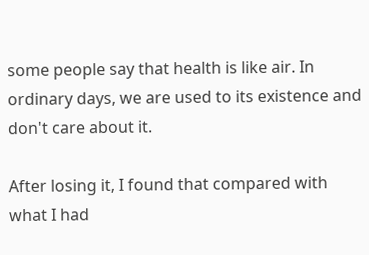some people say that health is like air. In ordinary days, we are used to its existence and don't care about it.

After losing it, I found that compared with what I had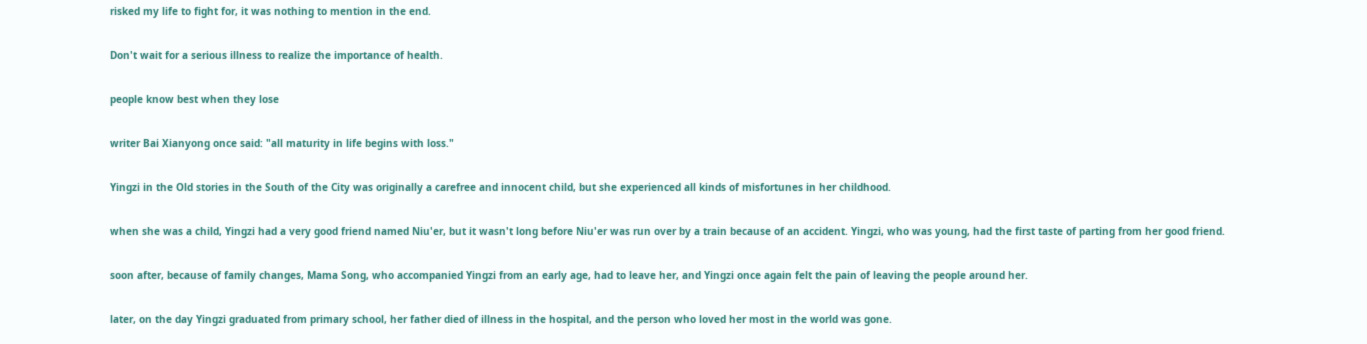risked my life to fight for, it was nothing to mention in the end.

Don't wait for a serious illness to realize the importance of health.

people know best when they lose

writer Bai Xianyong once said: "all maturity in life begins with loss."

Yingzi in the Old stories in the South of the City was originally a carefree and innocent child, but she experienced all kinds of misfortunes in her childhood.

when she was a child, Yingzi had a very good friend named Niu'er, but it wasn't long before Niu'er was run over by a train because of an accident. Yingzi, who was young, had the first taste of parting from her good friend.

soon after, because of family changes, Mama Song, who accompanied Yingzi from an early age, had to leave her, and Yingzi once again felt the pain of leaving the people around her.

later, on the day Yingzi graduated from primary school, her father died of illness in the hospital, and the person who loved her most in the world was gone.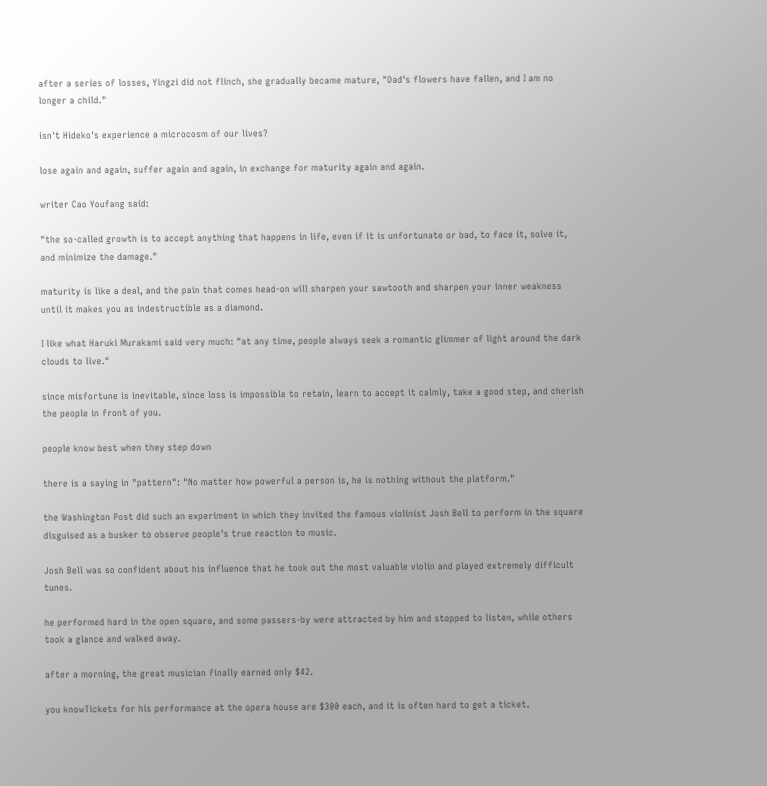after a series of losses, Yingzi did not flinch, she gradually became mature, "Dad's flowers have fallen, and I am no longer a child."

isn't Hideko's experience a microcosm of our lives?

lose again and again, suffer again and again, in exchange for maturity again and again.

writer Cao Youfang said:

"the so-called growth is to accept anything that happens in life, even if it is unfortunate or bad, to face it, solve it, and minimize the damage."

maturity is like a deal, and the pain that comes head-on will sharpen your sawtooth and sharpen your inner weakness until it makes you as indestructible as a diamond.

I like what Haruki Murakami said very much: "at any time, people always seek a romantic glimmer of light around the dark clouds to live."

since misfortune is inevitable, since loss is impossible to retain, learn to accept it calmly, take a good step, and cherish the people in front of you.

people know best when they step down

there is a saying in "pattern": "No matter how powerful a person is, he is nothing without the platform."

the Washington Post did such an experiment in which they invited the famous violinist Josh Bell to perform in the square disguised as a busker to observe people's true reaction to music.

Josh Bell was so confident about his influence that he took out the most valuable violin and played extremely difficult tunes.

he performed hard in the open square, and some passers-by were attracted by him and stopped to listen, while others took a glance and walked away.

after a morning, the great musician finally earned only $42.

you knowTickets for his performance at the opera house are $300 each, and it is often hard to get a ticket.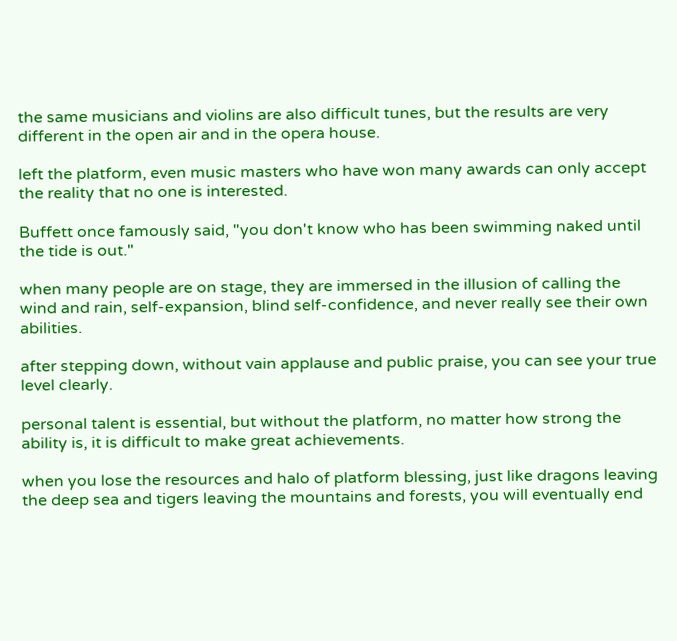the same musicians and violins are also difficult tunes, but the results are very different in the open air and in the opera house.

left the platform, even music masters who have won many awards can only accept the reality that no one is interested.

Buffett once famously said, "you don't know who has been swimming naked until the tide is out."

when many people are on stage, they are immersed in the illusion of calling the wind and rain, self-expansion, blind self-confidence, and never really see their own abilities.

after stepping down, without vain applause and public praise, you can see your true level clearly.

personal talent is essential, but without the platform, no matter how strong the ability is, it is difficult to make great achievements.

when you lose the resources and halo of platform blessing, just like dragons leaving the deep sea and tigers leaving the mountains and forests, you will eventually end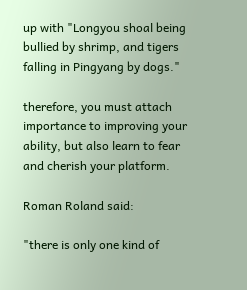up with "Longyou shoal being bullied by shrimp, and tigers falling in Pingyang by dogs."

therefore, you must attach importance to improving your ability, but also learn to fear and cherish your platform.

Roman Roland said:

"there is only one kind of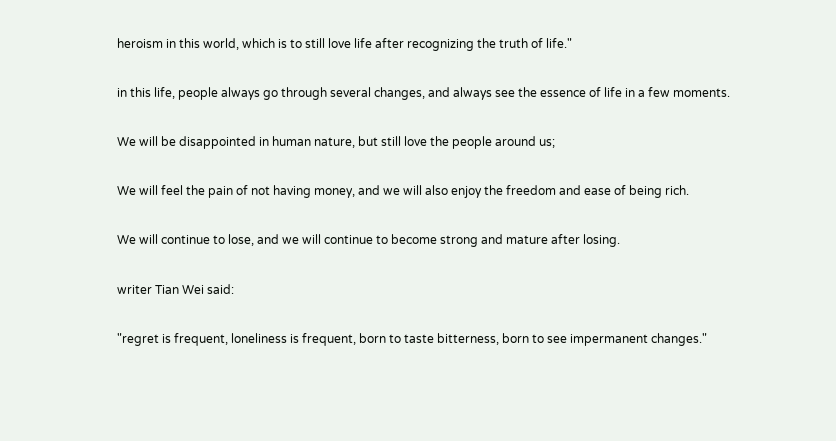heroism in this world, which is to still love life after recognizing the truth of life."

in this life, people always go through several changes, and always see the essence of life in a few moments.

We will be disappointed in human nature, but still love the people around us;

We will feel the pain of not having money, and we will also enjoy the freedom and ease of being rich.

We will continue to lose, and we will continue to become strong and mature after losing.

writer Tian Wei said:

"regret is frequent, loneliness is frequent, born to taste bitterness, born to see impermanent changes."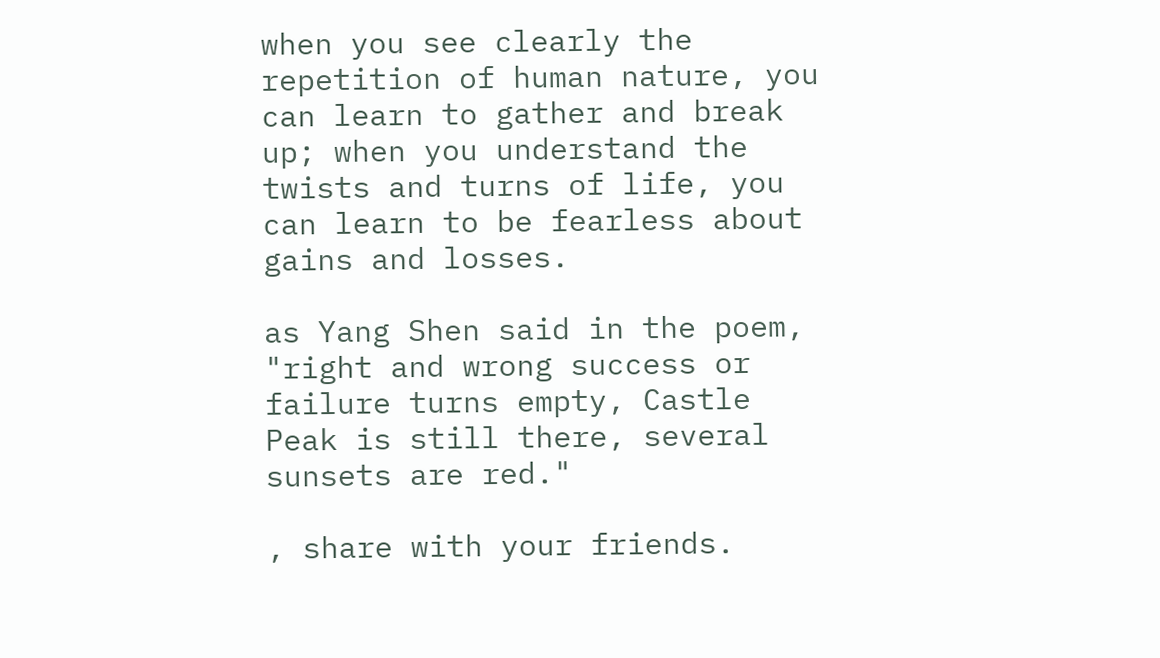when you see clearly the repetition of human nature, you can learn to gather and break up; when you understand the twists and turns of life, you can learn to be fearless about gains and losses.

as Yang Shen said in the poem, "right and wrong success or failure turns empty, Castle Peak is still there, several sunsets are red."

, share with your friends.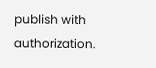publish with authorization.